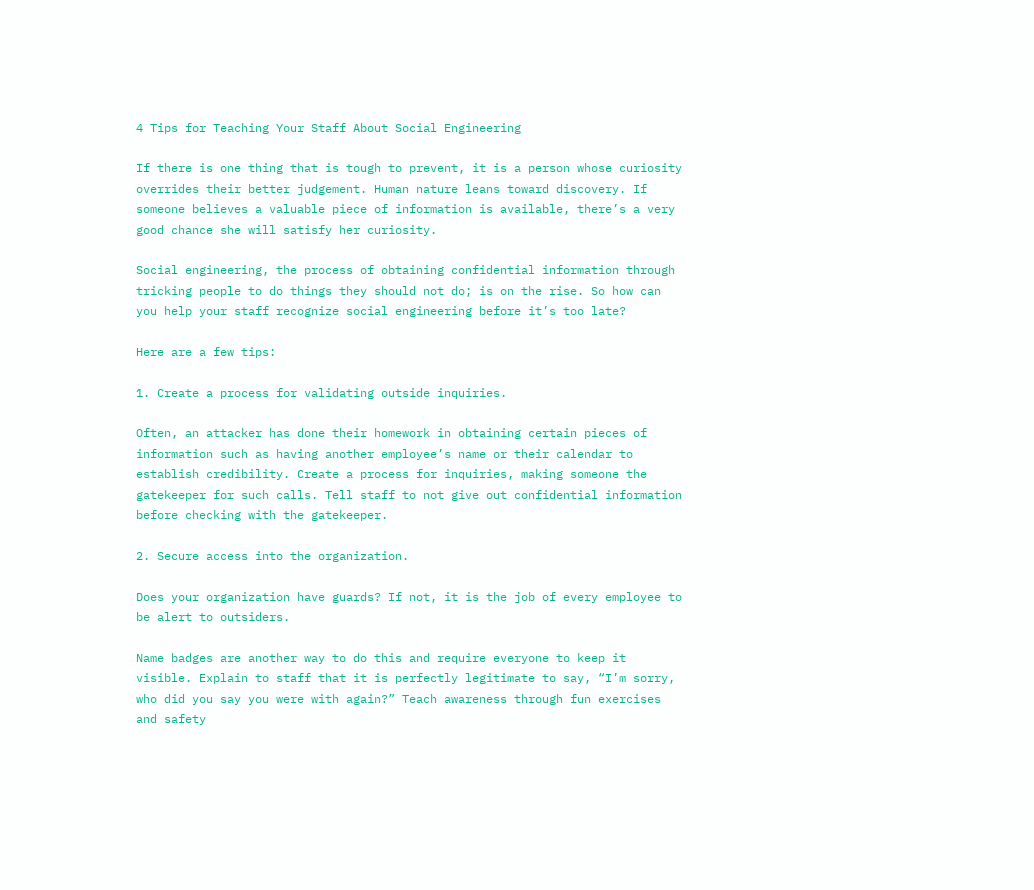4 Tips for Teaching Your Staff About Social Engineering

If there is one thing that is tough to prevent, it is a person whose curiosity overrides their better judgement. Human nature leans toward discovery. If someone believes a valuable piece of information is available, there’s a very good chance she will satisfy her curiosity.

Social engineering, the process of obtaining confidential information through tricking people to do things they should not do; is on the rise. So how can you help your staff recognize social engineering before it’s too late?

Here are a few tips:

1. Create a process for validating outside inquiries.

Often, an attacker has done their homework in obtaining certain pieces of information such as having another employee’s name or their calendar to establish credibility. Create a process for inquiries, making someone the gatekeeper for such calls. Tell staff to not give out confidential information before checking with the gatekeeper.

2. Secure access into the organization.

Does your organization have guards? If not, it is the job of every employee to be alert to outsiders.

Name badges are another way to do this and require everyone to keep it visible. Explain to staff that it is perfectly legitimate to say, “I’m sorry, who did you say you were with again?” Teach awareness through fun exercises and safety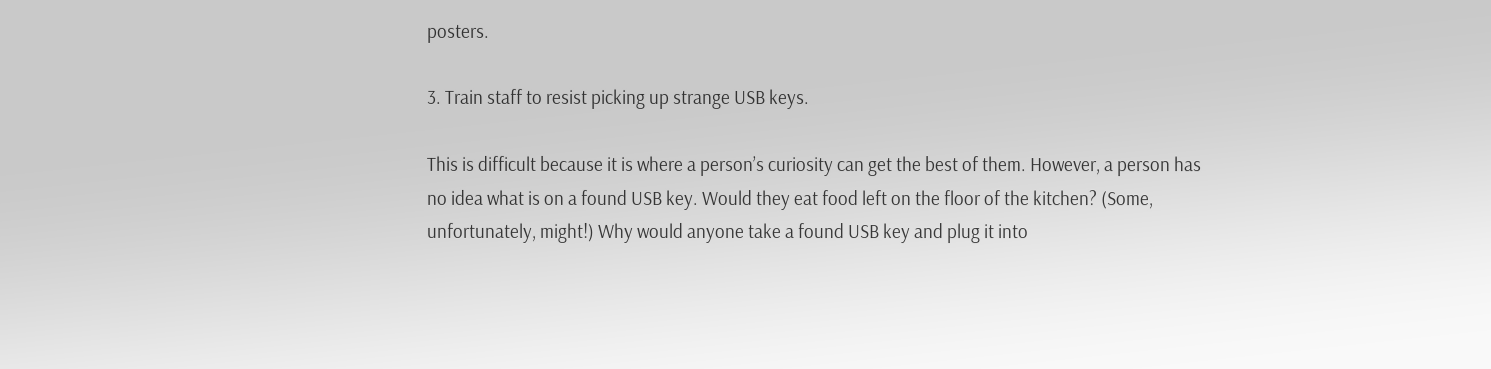posters.

3. Train staff to resist picking up strange USB keys.

This is difficult because it is where a person’s curiosity can get the best of them. However, a person has no idea what is on a found USB key. Would they eat food left on the floor of the kitchen? (Some, unfortunately, might!) Why would anyone take a found USB key and plug it into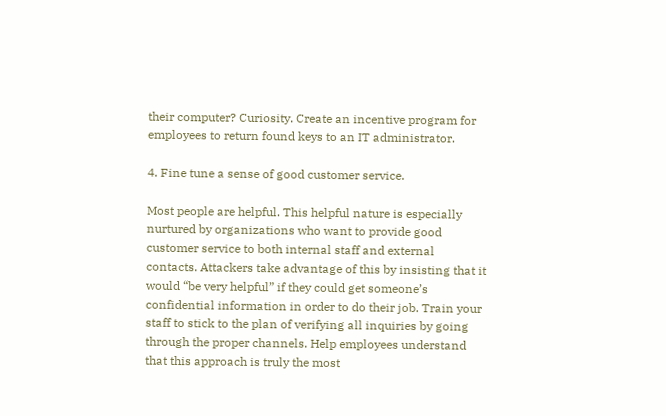their computer? Curiosity. Create an incentive program for employees to return found keys to an IT administrator.

4. Fine tune a sense of good customer service.

Most people are helpful. This helpful nature is especially nurtured by organizations who want to provide good customer service to both internal staff and external contacts. Attackers take advantage of this by insisting that it would “be very helpful” if they could get someone’s confidential information in order to do their job. Train your staff to stick to the plan of verifying all inquiries by going through the proper channels. Help employees understand that this approach is truly the most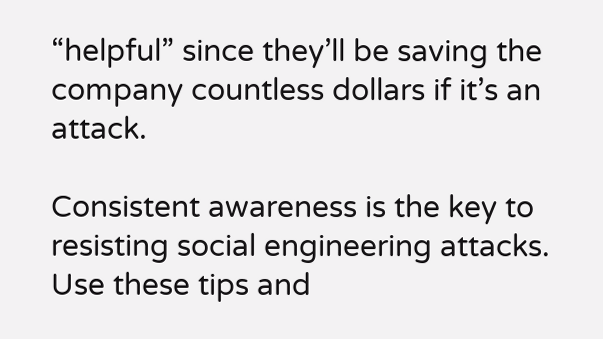“helpful” since they’ll be saving the company countless dollars if it’s an attack.

Consistent awareness is the key to resisting social engineering attacks. Use these tips and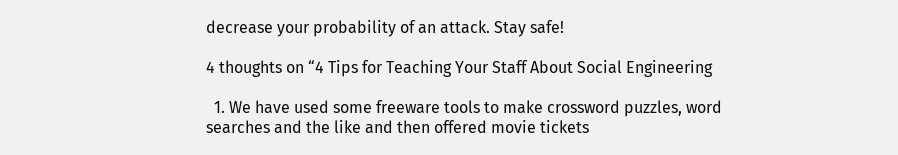decrease your probability of an attack. Stay safe!

4 thoughts on “4 Tips for Teaching Your Staff About Social Engineering

  1. We have used some freeware tools to make crossword puzzles, word searches and the like and then offered movie tickets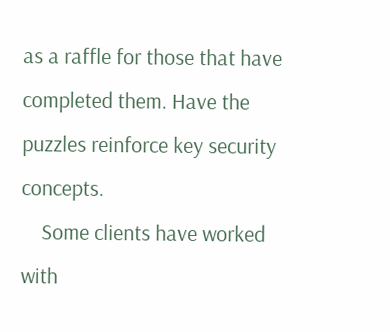as a raffle for those that have completed them. Have the puzzles reinforce key security concepts.
    Some clients have worked with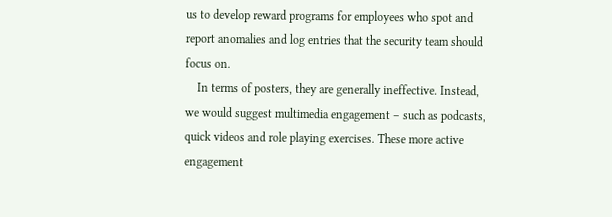us to develop reward programs for employees who spot and report anomalies and log entries that the security team should focus on.
    In terms of posters, they are generally ineffective. Instead, we would suggest multimedia engagement – such as podcasts, quick videos and role playing exercises. These more active engagement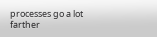processes go a lot farther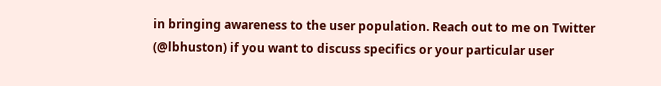in bringing awareness to the user population. Reach out to me on Twitter (@lbhuston) if you want to discuss specifics or your particular user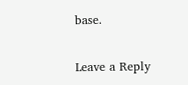base.

Leave a Reply